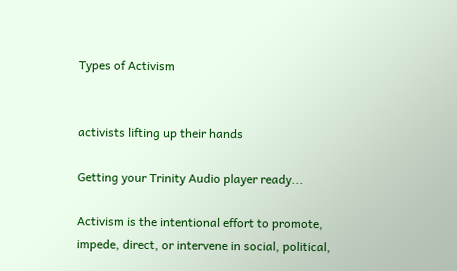Types of Activism


activists lifting up their hands

Getting your Trinity Audio player ready...

Activism is the intentional effort to promote, impede, direct, or intervene in social, political,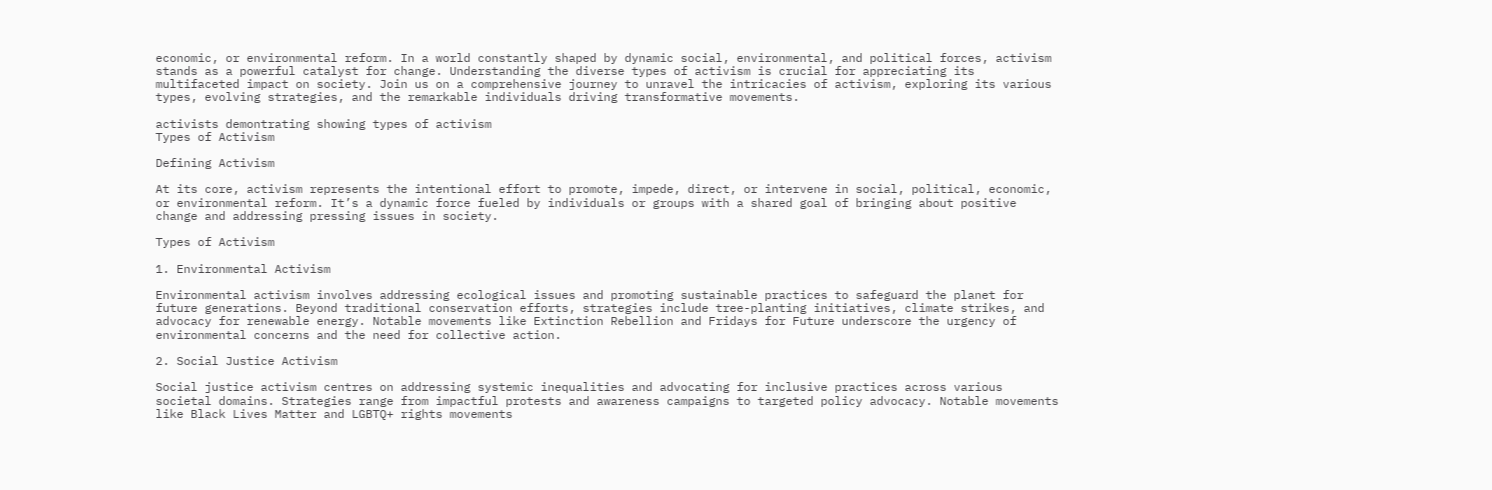economic, or environmental reform. In a world constantly shaped by dynamic social, environmental, and political forces, activism stands as a powerful catalyst for change. Understanding the diverse types of activism is crucial for appreciating its multifaceted impact on society. Join us on a comprehensive journey to unravel the intricacies of activism, exploring its various types, evolving strategies, and the remarkable individuals driving transformative movements.

activists demontrating showing types of activism
Types of Activism

Defining Activism

At its core, activism represents the intentional effort to promote, impede, direct, or intervene in social, political, economic, or environmental reform. It’s a dynamic force fueled by individuals or groups with a shared goal of bringing about positive change and addressing pressing issues in society.

Types of Activism

1. Environmental Activism

Environmental activism involves addressing ecological issues and promoting sustainable practices to safeguard the planet for future generations. Beyond traditional conservation efforts, strategies include tree-planting initiatives, climate strikes, and advocacy for renewable energy. Notable movements like Extinction Rebellion and Fridays for Future underscore the urgency of environmental concerns and the need for collective action.

2. Social Justice Activism

Social justice activism centres on addressing systemic inequalities and advocating for inclusive practices across various societal domains. Strategies range from impactful protests and awareness campaigns to targeted policy advocacy. Notable movements like Black Lives Matter and LGBTQ+ rights movements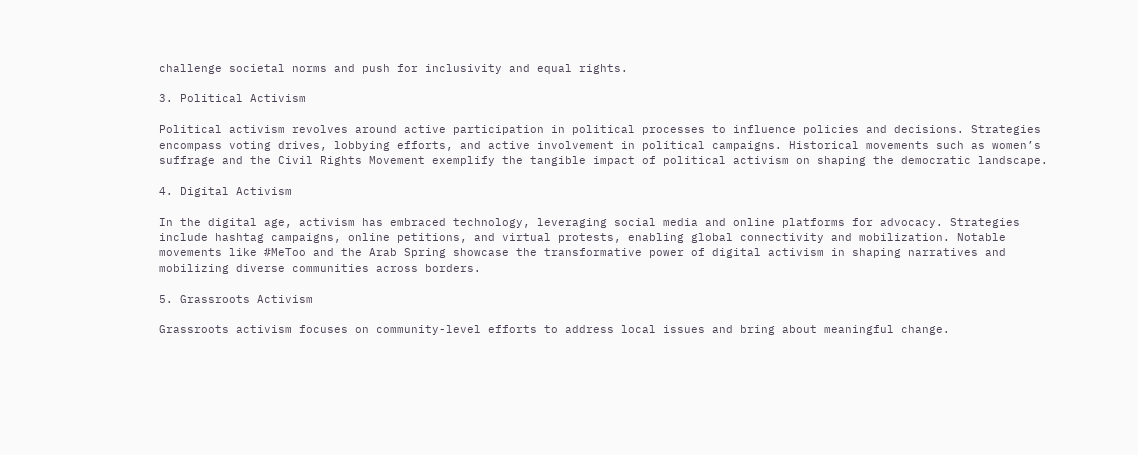challenge societal norms and push for inclusivity and equal rights.

3. Political Activism

Political activism revolves around active participation in political processes to influence policies and decisions. Strategies encompass voting drives, lobbying efforts, and active involvement in political campaigns. Historical movements such as women’s suffrage and the Civil Rights Movement exemplify the tangible impact of political activism on shaping the democratic landscape.

4. Digital Activism

In the digital age, activism has embraced technology, leveraging social media and online platforms for advocacy. Strategies include hashtag campaigns, online petitions, and virtual protests, enabling global connectivity and mobilization. Notable movements like #MeToo and the Arab Spring showcase the transformative power of digital activism in shaping narratives and mobilizing diverse communities across borders.

5. Grassroots Activism

Grassroots activism focuses on community-level efforts to address local issues and bring about meaningful change.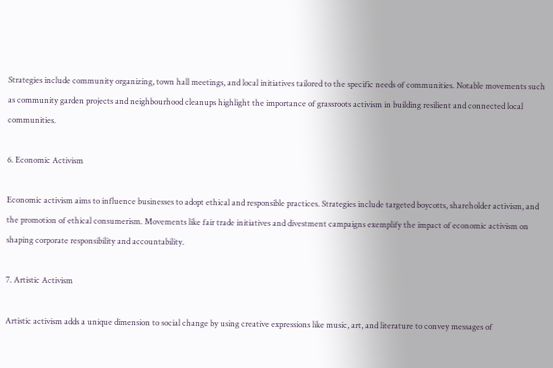Strategies include community organizing, town hall meetings, and local initiatives tailored to the specific needs of communities. Notable movements such as community garden projects and neighbourhood cleanups highlight the importance of grassroots activism in building resilient and connected local communities.

6. Economic Activism

Economic activism aims to influence businesses to adopt ethical and responsible practices. Strategies include targeted boycotts, shareholder activism, and the promotion of ethical consumerism. Movements like fair trade initiatives and divestment campaigns exemplify the impact of economic activism on shaping corporate responsibility and accountability.

7. Artistic Activism

Artistic activism adds a unique dimension to social change by using creative expressions like music, art, and literature to convey messages of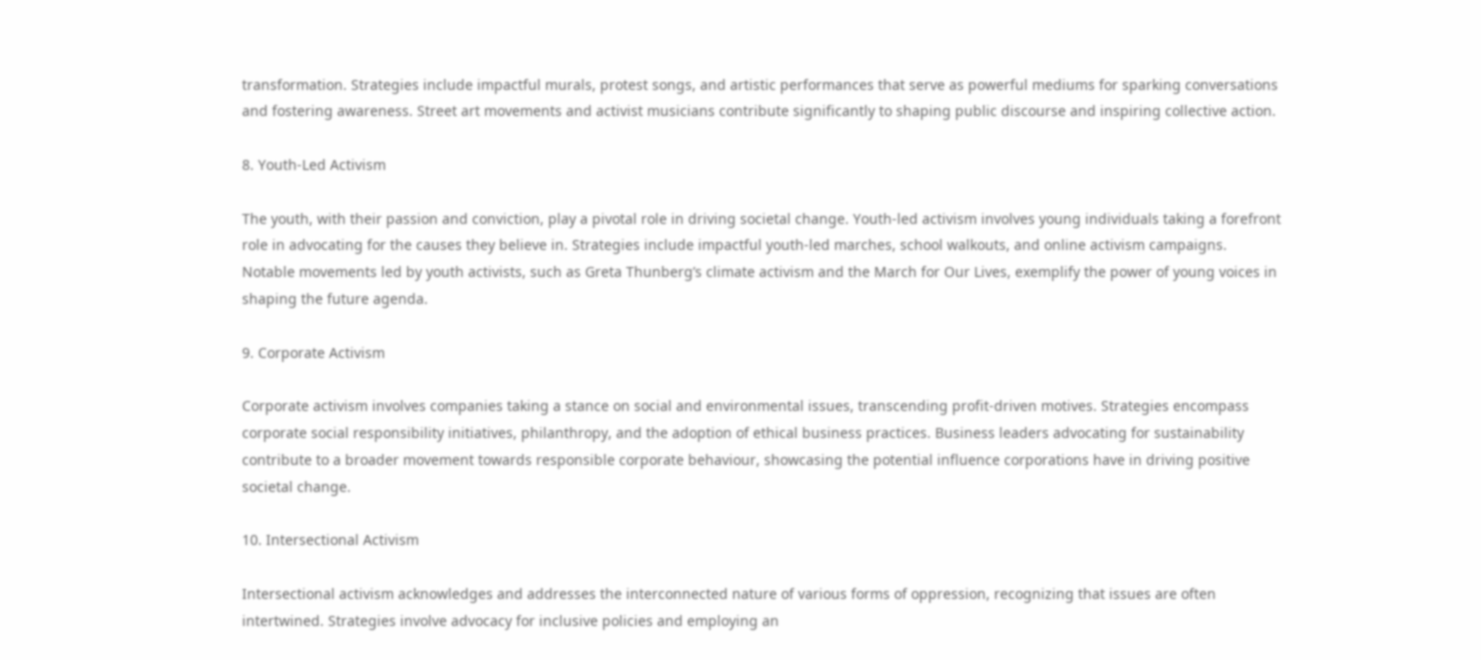transformation. Strategies include impactful murals, protest songs, and artistic performances that serve as powerful mediums for sparking conversations and fostering awareness. Street art movements and activist musicians contribute significantly to shaping public discourse and inspiring collective action.

8. Youth-Led Activism

The youth, with their passion and conviction, play a pivotal role in driving societal change. Youth-led activism involves young individuals taking a forefront role in advocating for the causes they believe in. Strategies include impactful youth-led marches, school walkouts, and online activism campaigns. Notable movements led by youth activists, such as Greta Thunberg’s climate activism and the March for Our Lives, exemplify the power of young voices in shaping the future agenda.

9. Corporate Activism

Corporate activism involves companies taking a stance on social and environmental issues, transcending profit-driven motives. Strategies encompass corporate social responsibility initiatives, philanthropy, and the adoption of ethical business practices. Business leaders advocating for sustainability contribute to a broader movement towards responsible corporate behaviour, showcasing the potential influence corporations have in driving positive societal change.

10. Intersectional Activism

Intersectional activism acknowledges and addresses the interconnected nature of various forms of oppression, recognizing that issues are often intertwined. Strategies involve advocacy for inclusive policies and employing an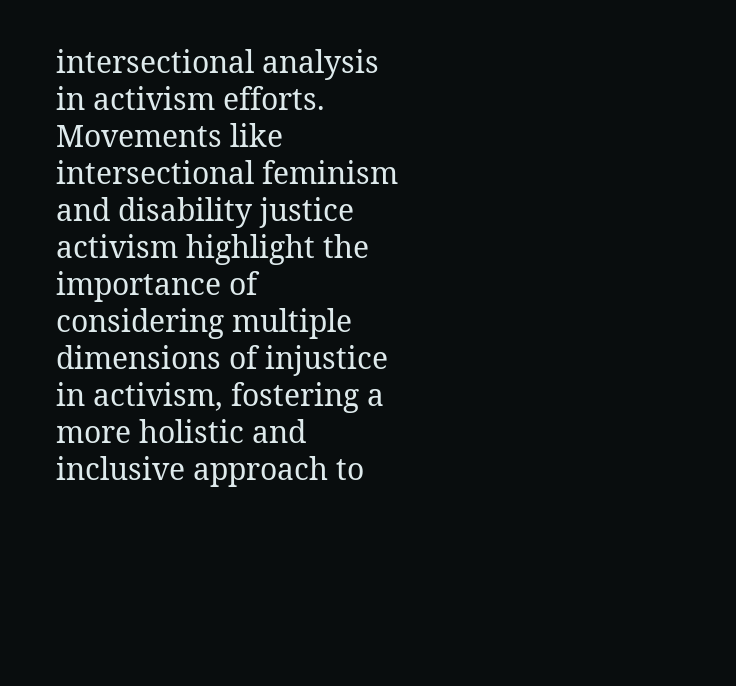intersectional analysis in activism efforts. Movements like intersectional feminism and disability justice activism highlight the importance of considering multiple dimensions of injustice in activism, fostering a more holistic and inclusive approach to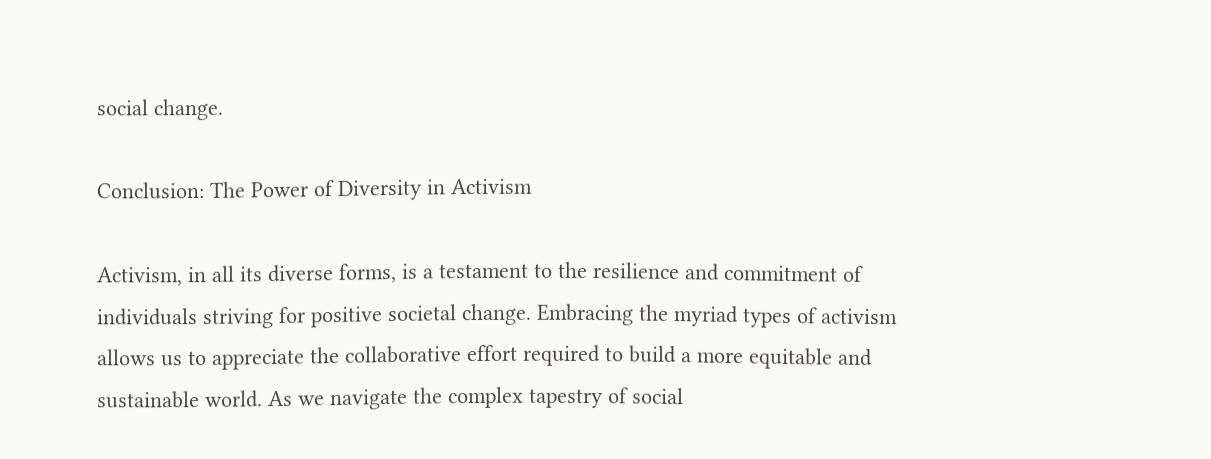social change.

Conclusion: The Power of Diversity in Activism

Activism, in all its diverse forms, is a testament to the resilience and commitment of individuals striving for positive societal change. Embracing the myriad types of activism allows us to appreciate the collaborative effort required to build a more equitable and sustainable world. As we navigate the complex tapestry of social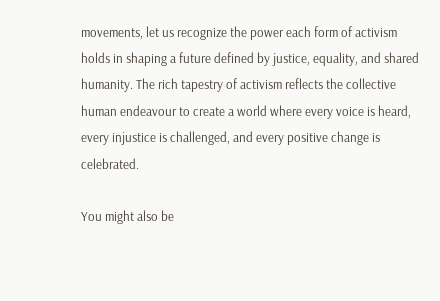movements, let us recognize the power each form of activism holds in shaping a future defined by justice, equality, and shared humanity. The rich tapestry of activism reflects the collective human endeavour to create a world where every voice is heard, every injustice is challenged, and every positive change is celebrated.

You might also be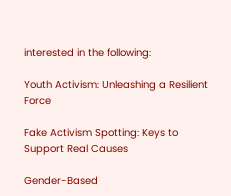interested in the following:

Youth Activism: Unleashing a Resilient Force

Fake Activism Spotting: Keys to Support Real Causes

Gender-Based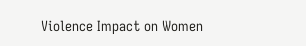Violence Impact on Women